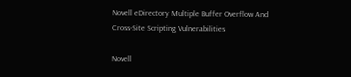Novell eDirectory Multiple Buffer Overflow And Cross-Site Scripting Vulnerabilities

Novell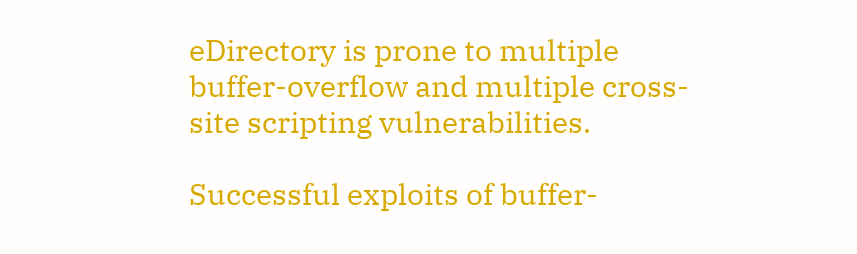eDirectory is prone to multiple buffer-overflow and multiple cross-site scripting vulnerabilities.

Successful exploits of buffer-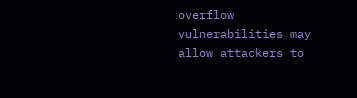overflow vulnerabilities may allow attackers to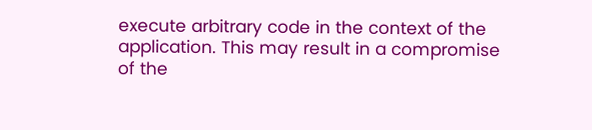execute arbitrary code in the context of the application. This may result in a compromise of the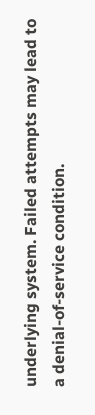underlying system. Failed attempts may lead to a denial-of-service condition.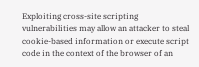Exploiting cross-site scripting vulnerabilities may allow an attacker to steal cookie-based information or execute script code in the context of the browser of an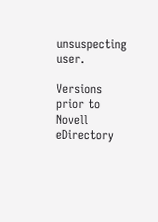unsuspecting user.

Versions prior to Novell eDirectory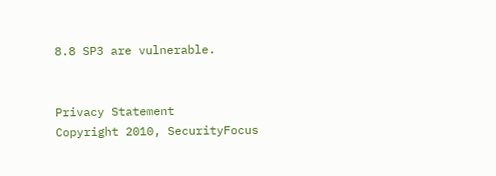8.8 SP3 are vulnerable.


Privacy Statement
Copyright 2010, SecurityFocus